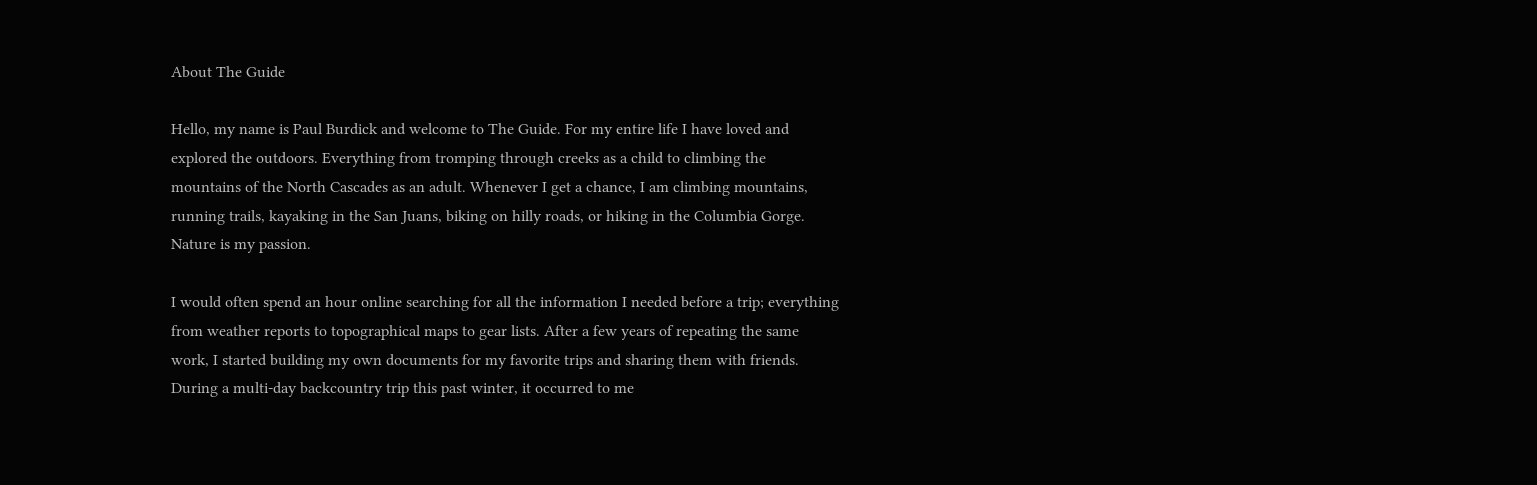About The Guide

Hello, my name is Paul Burdick and welcome to The Guide. For my entire life I have loved and explored the outdoors. Everything from tromping through creeks as a child to climbing the mountains of the North Cascades as an adult. Whenever I get a chance, I am climbing mountains, running trails, kayaking in the San Juans, biking on hilly roads, or hiking in the Columbia Gorge. Nature is my passion.

I would often spend an hour online searching for all the information I needed before a trip; everything from weather reports to topographical maps to gear lists. After a few years of repeating the same work, I started building my own documents for my favorite trips and sharing them with friends. During a multi-day backcountry trip this past winter, it occurred to me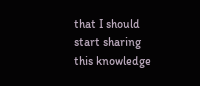that I should start sharing this knowledge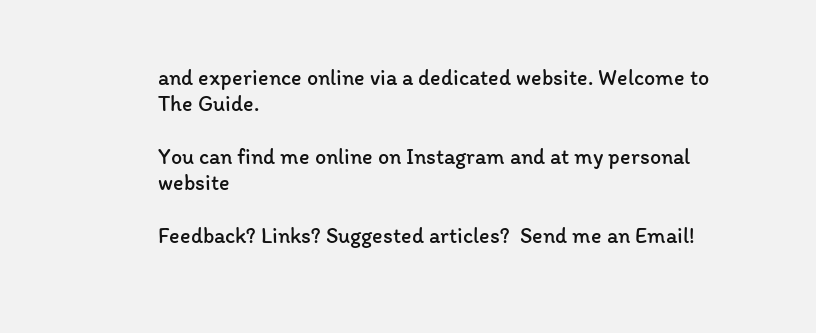and experience online via a dedicated website. Welcome to The Guide.

You can find me online on Instagram and at my personal website

Feedback? Links? Suggested articles?  Send me an Email!